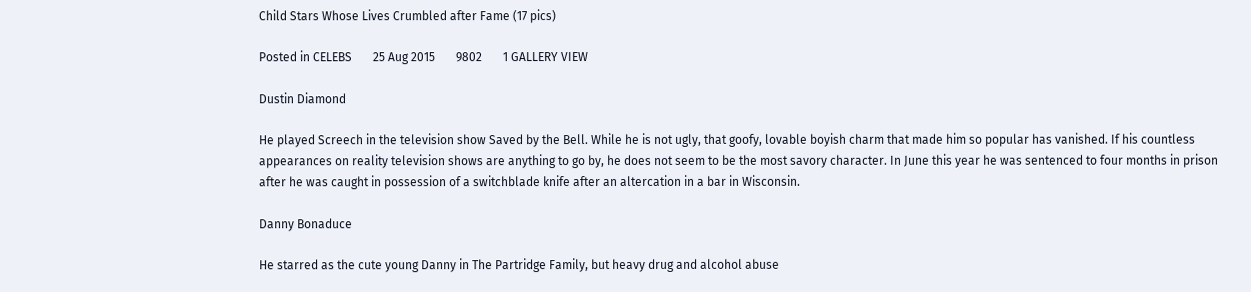Child Stars Whose Lives Crumbled after Fame (17 pics)

Posted in CELEBS       25 Aug 2015       9802       1 GALLERY VIEW

Dustin Diamond

He played Screech in the television show Saved by the Bell. While he is not ugly, that goofy, lovable boyish charm that made him so popular has vanished. If his countless appearances on reality television shows are anything to go by, he does not seem to be the most savory character. In June this year he was sentenced to four months in prison after he was caught in possession of a switchblade knife after an altercation in a bar in Wisconsin.

Danny Bonaduce

He starred as the cute young Danny in The Partridge Family, but heavy drug and alcohol abuse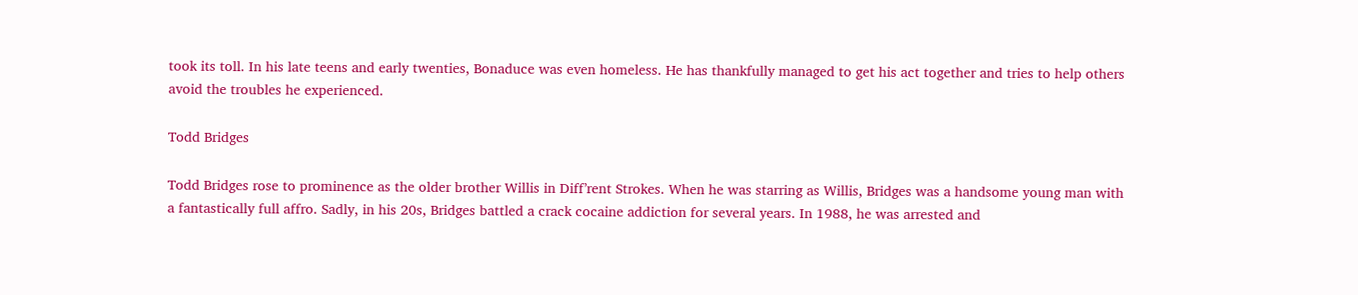took its toll. In his late teens and early twenties, Bonaduce was even homeless. He has thankfully managed to get his act together and tries to help others avoid the troubles he experienced.

Todd Bridges

Todd Bridges rose to prominence as the older brother Willis in Diff’rent Strokes. When he was starring as Willis, Bridges was a handsome young man with a fantastically full affro. Sadly, in his 20s, Bridges battled a crack cocaine addiction for several years. In 1988, he was arrested and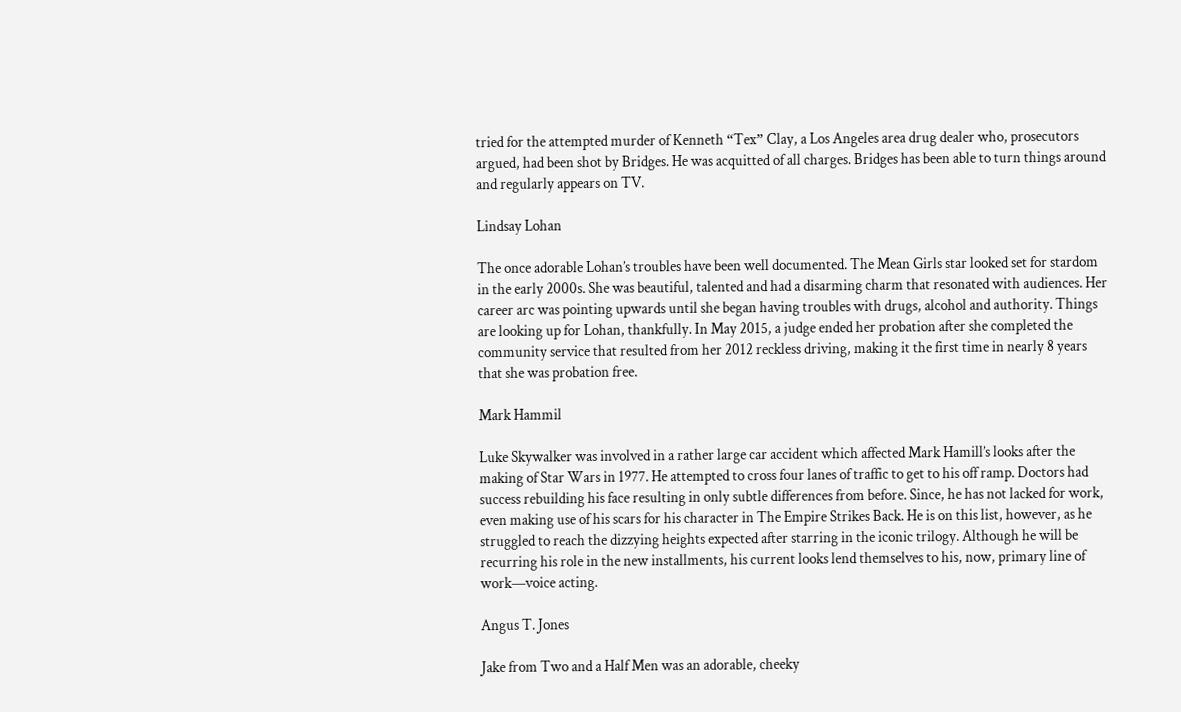tried for the attempted murder of Kenneth “Tex” Clay, a Los Angeles area drug dealer who, prosecutors argued, had been shot by Bridges. He was acquitted of all charges. Bridges has been able to turn things around and regularly appears on TV.

Lindsay Lohan

The once adorable Lohan’s troubles have been well documented. The Mean Girls star looked set for stardom in the early 2000s. She was beautiful, talented and had a disarming charm that resonated with audiences. Her career arc was pointing upwards until she began having troubles with drugs, alcohol and authority. Things are looking up for Lohan, thankfully. In May 2015, a judge ended her probation after she completed the community service that resulted from her 2012 reckless driving, making it the first time in nearly 8 years that she was probation free.

Mark Hammil

Luke Skywalker was involved in a rather large car accident which affected Mark Hamill’s looks after the making of Star Wars in 1977. He attempted to cross four lanes of traffic to get to his off ramp. Doctors had success rebuilding his face resulting in only subtle differences from before. Since, he has not lacked for work, even making use of his scars for his character in The Empire Strikes Back. He is on this list, however, as he struggled to reach the dizzying heights expected after starring in the iconic trilogy. Although he will be recurring his role in the new installments, his current looks lend themselves to his, now, primary line of work—voice acting.

Angus T. Jones

Jake from Two and a Half Men was an adorable, cheeky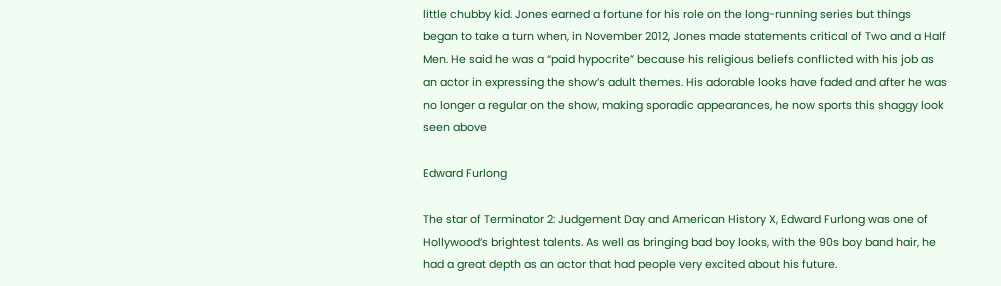little chubby kid. Jones earned a fortune for his role on the long-running series but things began to take a turn when, in November 2012, Jones made statements critical of Two and a Half Men. He said he was a “paid hypocrite” because his religious beliefs conflicted with his job as an actor in expressing the show’s adult themes. His adorable looks have faded and after he was no longer a regular on the show, making sporadic appearances, he now sports this shaggy look seen above

Edward Furlong

The star of Terminator 2: Judgement Day and American History X, Edward Furlong was one of Hollywood’s brightest talents. As well as bringing bad boy looks, with the 90s boy band hair, he had a great depth as an actor that had people very excited about his future.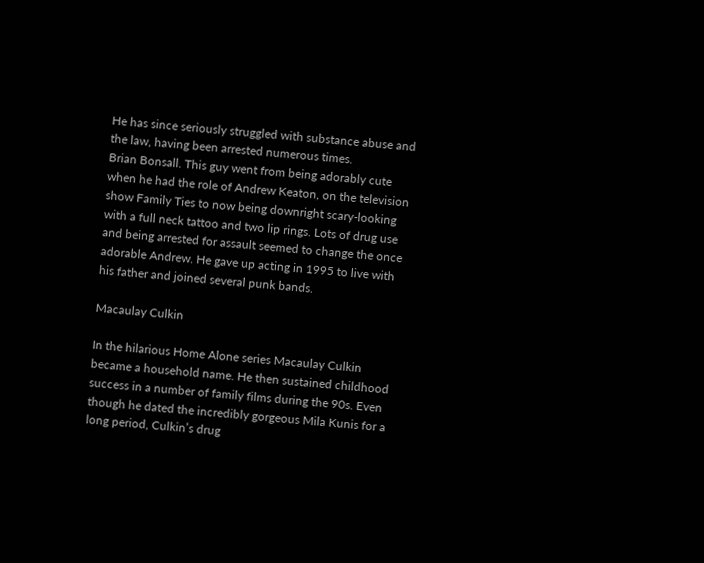He has since seriously struggled with substance abuse and the law, having been arrested numerous times.
Brian Bonsall. This guy went from being adorably cute when he had the role of Andrew Keaton, on the television show Family Ties to now being downright scary-looking with a full neck tattoo and two lip rings. Lots of drug use and being arrested for assault seemed to change the once adorable Andrew. He gave up acting in 1995 to live with his father and joined several punk bands.

Macaulay Culkin

In the hilarious Home Alone series Macaulay Culkin became a household name. He then sustained childhood success in a number of family films during the 90s. Even though he dated the incredibly gorgeous Mila Kunis for a long period, Culkin’s drug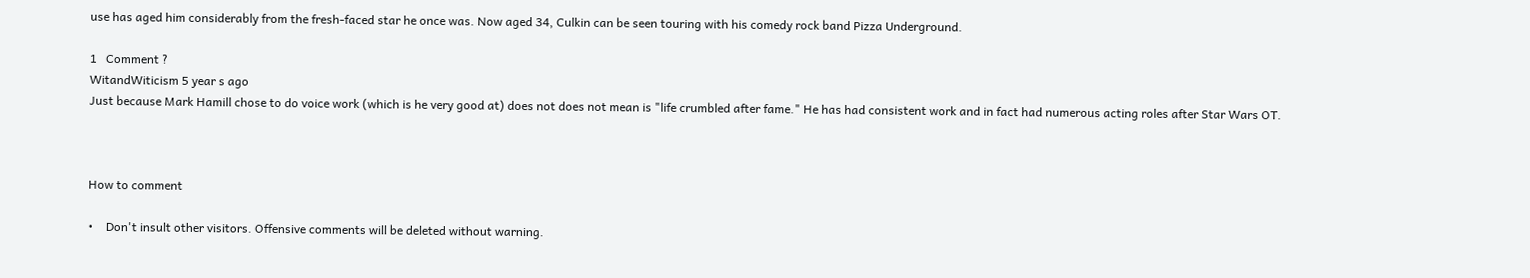use has aged him considerably from the fresh-faced star he once was. Now aged 34, Culkin can be seen touring with his comedy rock band Pizza Underground.

1   Comment ?
WitandWiticism 5 year s ago
Just because Mark Hamill chose to do voice work (which is he very good at) does not does not mean is "life crumbled after fame." He has had consistent work and in fact had numerous acting roles after Star Wars OT.



How to comment

•    Don't insult other visitors. Offensive comments will be deleted without warning.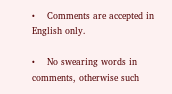•    Comments are accepted in English only.

•    No swearing words in comments, otherwise such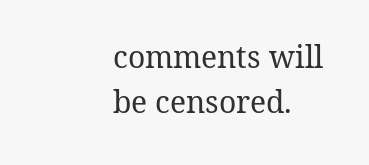comments will be censored.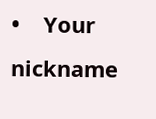•    Your nickname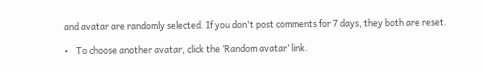and avatar are randomly selected. If you don't post comments for 7 days, they both are reset.

•    To choose another avatar, click the ‘Random avatar’ link.